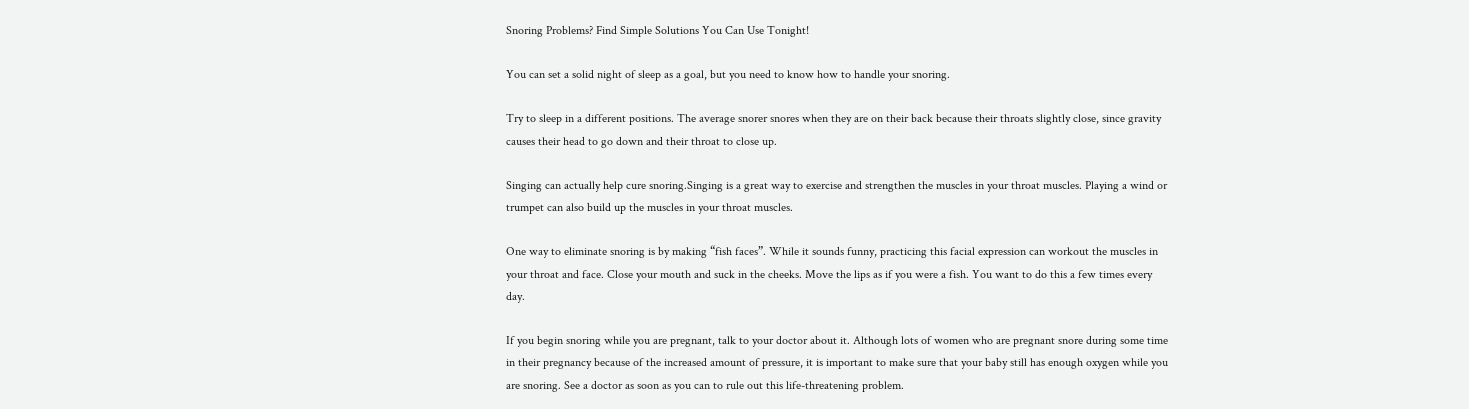Snoring Problems? Find Simple Solutions You Can Use Tonight!

You can set a solid night of sleep as a goal, but you need to know how to handle your snoring.

Try to sleep in a different positions. The average snorer snores when they are on their back because their throats slightly close, since gravity causes their head to go down and their throat to close up.

Singing can actually help cure snoring.Singing is a great way to exercise and strengthen the muscles in your throat muscles. Playing a wind or trumpet can also build up the muscles in your throat muscles.

One way to eliminate snoring is by making “fish faces”. While it sounds funny, practicing this facial expression can workout the muscles in your throat and face. Close your mouth and suck in the cheeks. Move the lips as if you were a fish. You want to do this a few times every day.

If you begin snoring while you are pregnant, talk to your doctor about it. Although lots of women who are pregnant snore during some time in their pregnancy because of the increased amount of pressure, it is important to make sure that your baby still has enough oxygen while you are snoring. See a doctor as soon as you can to rule out this life-threatening problem.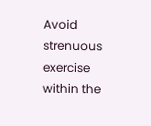Avoid strenuous exercise within the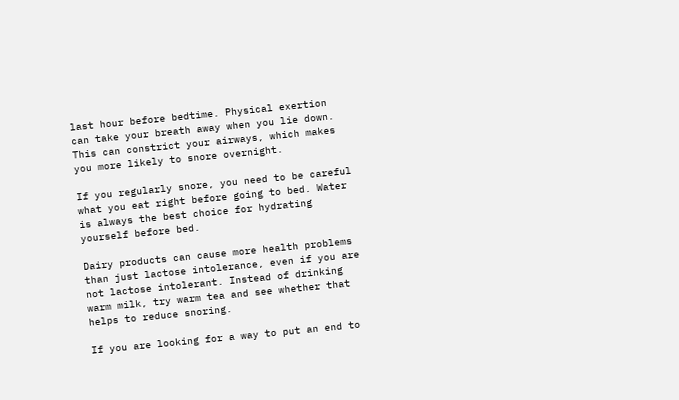last hour before bedtime. Physical exertion can take your breath away when you lie down. This can constrict your airways, which makes you more likely to snore overnight.

If you regularly snore, you need to be careful what you eat right before going to bed. Water is always the best choice for hydrating yourself before bed.

Dairy products can cause more health problems than just lactose intolerance, even if you are not lactose intolerant. Instead of drinking warm milk, try warm tea and see whether that helps to reduce snoring.

If you are looking for a way to put an end to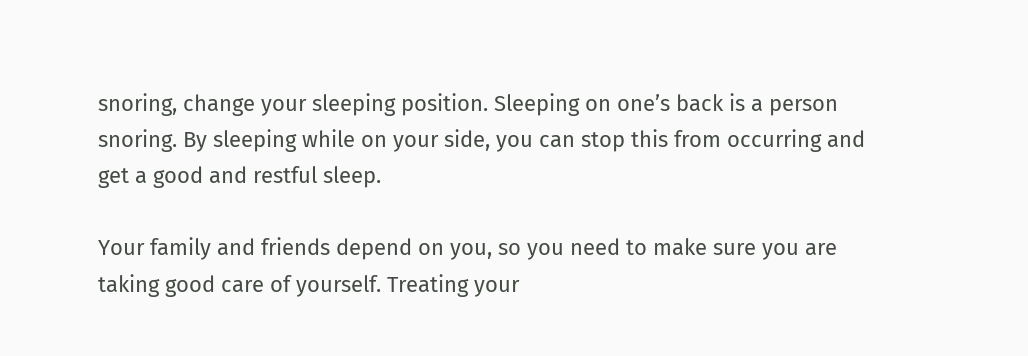snoring, change your sleeping position. Sleeping on one’s back is a person snoring. By sleeping while on your side, you can stop this from occurring and get a good and restful sleep.

Your family and friends depend on you, so you need to make sure you are taking good care of yourself. Treating your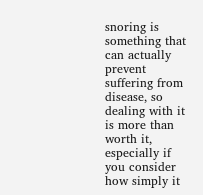snoring is something that can actually prevent suffering from disease, so dealing with it is more than worth it, especially if you consider how simply it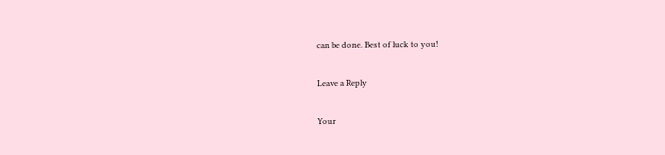can be done. Best of luck to you!

Leave a Reply

Your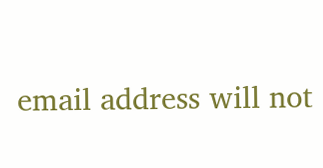email address will not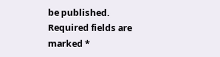be published. Required fields are marked *